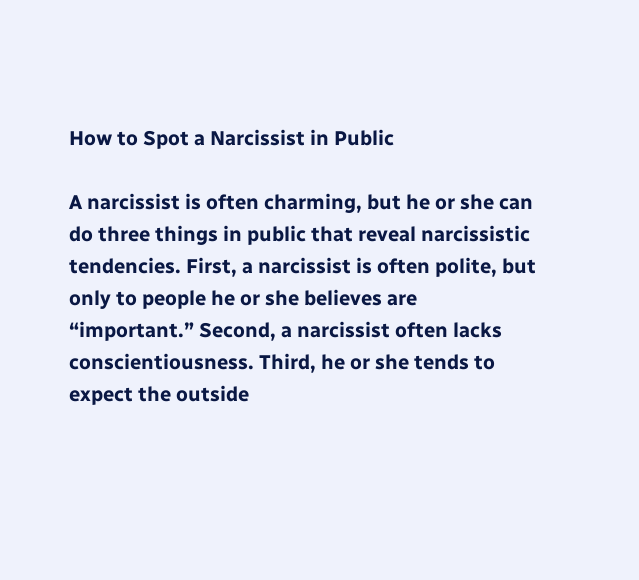How to Spot a Narcissist in Public

A narcissist is often charming, but he or she can do three things in public that reveal narcissistic tendencies. First, a narcissist is often polite, but only to people he or she believes are “important.” Second, a narcissist often lacks conscientiousness. Third, he or she tends to expect the outside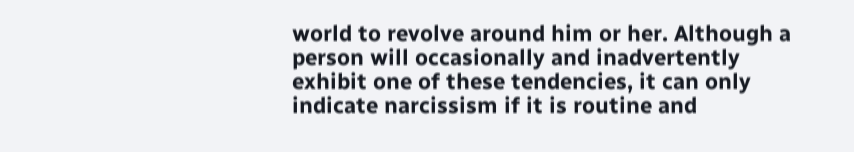world to revolve around him or her. Although a person will occasionally and inadvertently exhibit one of these tendencies, it can only indicate narcissism if it is routine and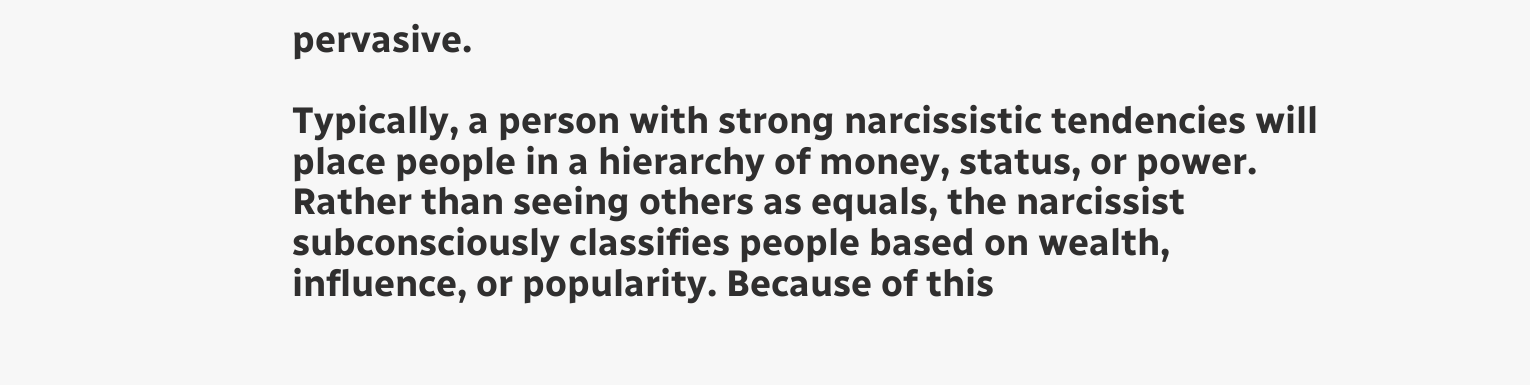pervasive.

Typically, a person with strong narcissistic tendencies will place people in a hierarchy of money, status, or power. Rather than seeing others as equals, the narcissist subconsciously classifies people based on wealth, influence, or popularity. Because of this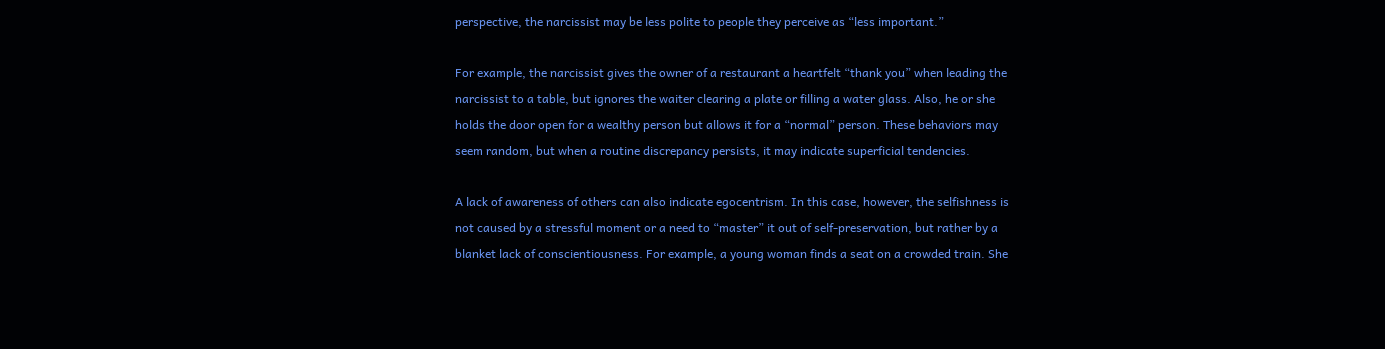perspective, the narcissist may be less polite to people they perceive as “less important.”

For example, the narcissist gives the owner of a restaurant a heartfelt “thank you” when leading the narcissist to a table, but ignores the waiter clearing a plate or filling a water glass. Also, he or she holds the door open for a wealthy person but allows it for a “normal” person. These behaviors may seem random, but when a routine discrepancy persists, it may indicate superficial tendencies.

A lack of awareness of others can also indicate egocentrism. In this case, however, the selfishness is not caused by a stressful moment or a need to “master” it out of self-preservation, but rather by a blanket lack of conscientiousness. For example, a young woman finds a seat on a crowded train. She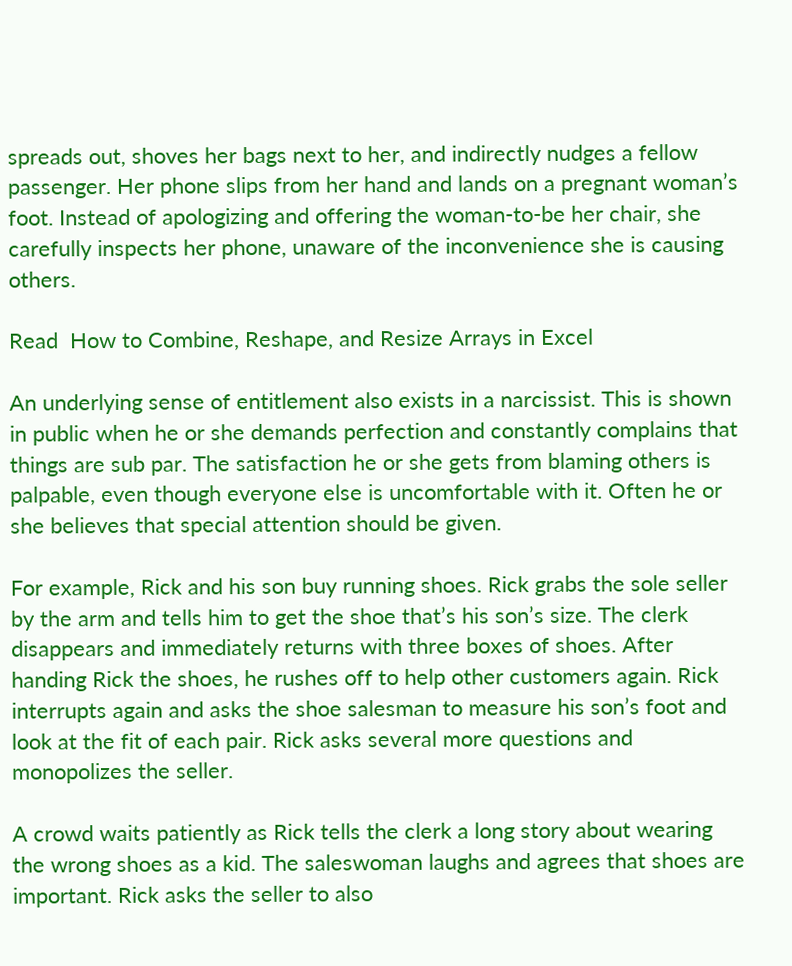spreads out, shoves her bags next to her, and indirectly nudges a fellow passenger. Her phone slips from her hand and lands on a pregnant woman’s foot. Instead of apologizing and offering the woman-to-be her chair, she carefully inspects her phone, unaware of the inconvenience she is causing others.

Read  How to Combine, Reshape, and Resize Arrays in Excel

An underlying sense of entitlement also exists in a narcissist. This is shown in public when he or she demands perfection and constantly complains that things are sub par. The satisfaction he or she gets from blaming others is palpable, even though everyone else is uncomfortable with it. Often he or she believes that special attention should be given.

For example, Rick and his son buy running shoes. Rick grabs the sole seller by the arm and tells him to get the shoe that’s his son’s size. The clerk disappears and immediately returns with three boxes of shoes. After handing Rick the shoes, he rushes off to help other customers again. Rick interrupts again and asks the shoe salesman to measure his son’s foot and look at the fit of each pair. Rick asks several more questions and monopolizes the seller.

A crowd waits patiently as Rick tells the clerk a long story about wearing the wrong shoes as a kid. The saleswoman laughs and agrees that shoes are important. Rick asks the seller to also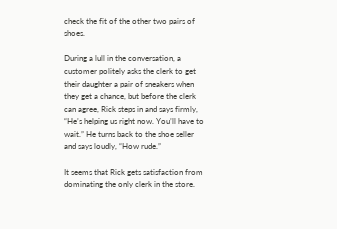check the fit of the other two pairs of shoes.

During a lull in the conversation, a customer politely asks the clerk to get their daughter a pair of sneakers when they get a chance, but before the clerk can agree, Rick steps in and says firmly, “He’s helping us right now. You’ll have to wait.” He turns back to the shoe seller and says loudly, “How rude.”

It seems that Rick gets satisfaction from dominating the only clerk in the store.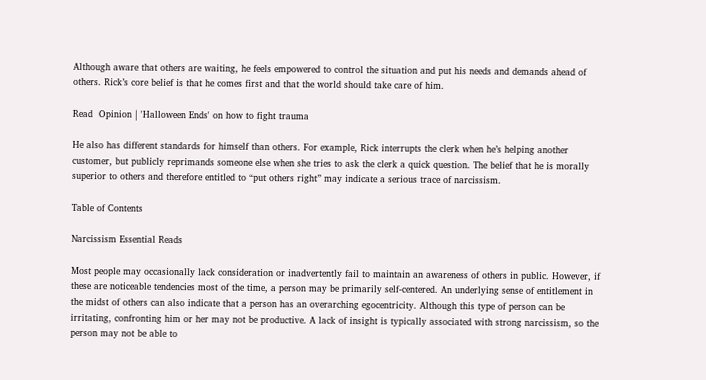Although aware that others are waiting, he feels empowered to control the situation and put his needs and demands ahead of others. Rick’s core belief is that he comes first and that the world should take care of him.

Read  Opinion | 'Halloween Ends' on how to fight trauma

He also has different standards for himself than others. For example, Rick interrupts the clerk when he’s helping another customer, but publicly reprimands someone else when she tries to ask the clerk a quick question. The belief that he is morally superior to others and therefore entitled to “put others right” may indicate a serious trace of narcissism.

Table of Contents

Narcissism Essential Reads

Most people may occasionally lack consideration or inadvertently fail to maintain an awareness of others in public. However, if these are noticeable tendencies most of the time, a person may be primarily self-centered. An underlying sense of entitlement in the midst of others can also indicate that a person has an overarching egocentricity. Although this type of person can be irritating, confronting him or her may not be productive. A lack of insight is typically associated with strong narcissism, so the person may not be able to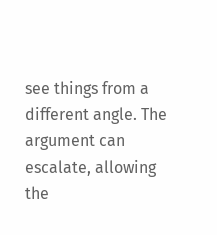see things from a different angle. The argument can escalate, allowing the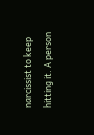narcissist to keep hitting it. A person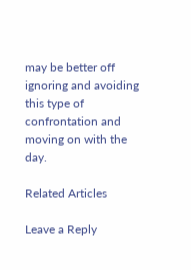may be better off ignoring and avoiding this type of confrontation and moving on with the day.

Related Articles

Leave a Reply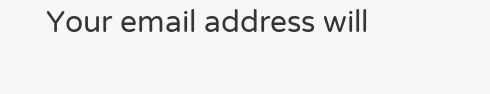Your email address will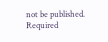not be published. Required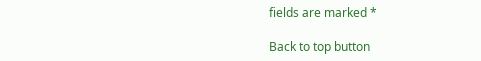fields are marked *

Back to top button